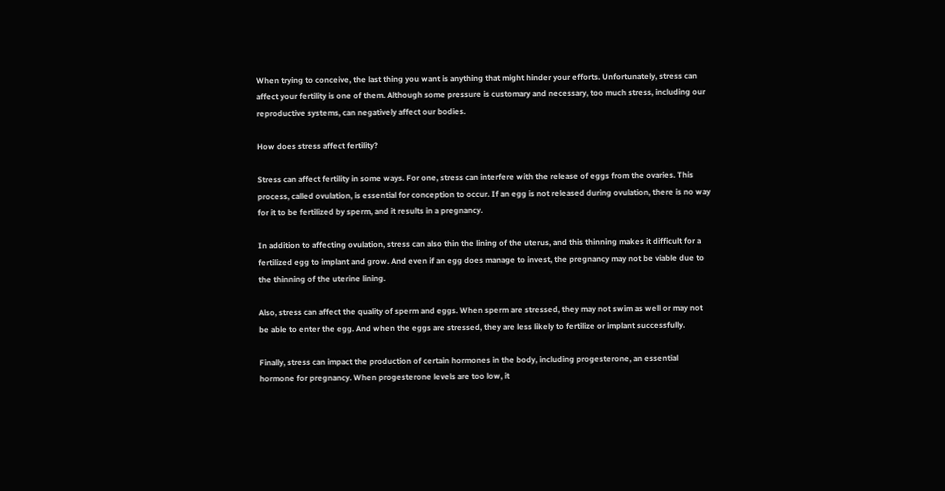When trying to conceive, the last thing you want is anything that might hinder your efforts. Unfortunately, stress can affect your fertility is one of them. Although some pressure is customary and necessary, too much stress, including our reproductive systems, can negatively affect our bodies.

How does stress affect fertility?

Stress can affect fertility in some ways. For one, stress can interfere with the release of eggs from the ovaries. This process, called ovulation, is essential for conception to occur. If an egg is not released during ovulation, there is no way for it to be fertilized by sperm, and it results in a pregnancy.

In addition to affecting ovulation, stress can also thin the lining of the uterus, and this thinning makes it difficult for a fertilized egg to implant and grow. And even if an egg does manage to invest, the pregnancy may not be viable due to the thinning of the uterine lining.

Also, stress can affect the quality of sperm and eggs. When sperm are stressed, they may not swim as well or may not be able to enter the egg. And when the eggs are stressed, they are less likely to fertilize or implant successfully.

Finally, stress can impact the production of certain hormones in the body, including progesterone, an essential hormone for pregnancy. When progesterone levels are too low, it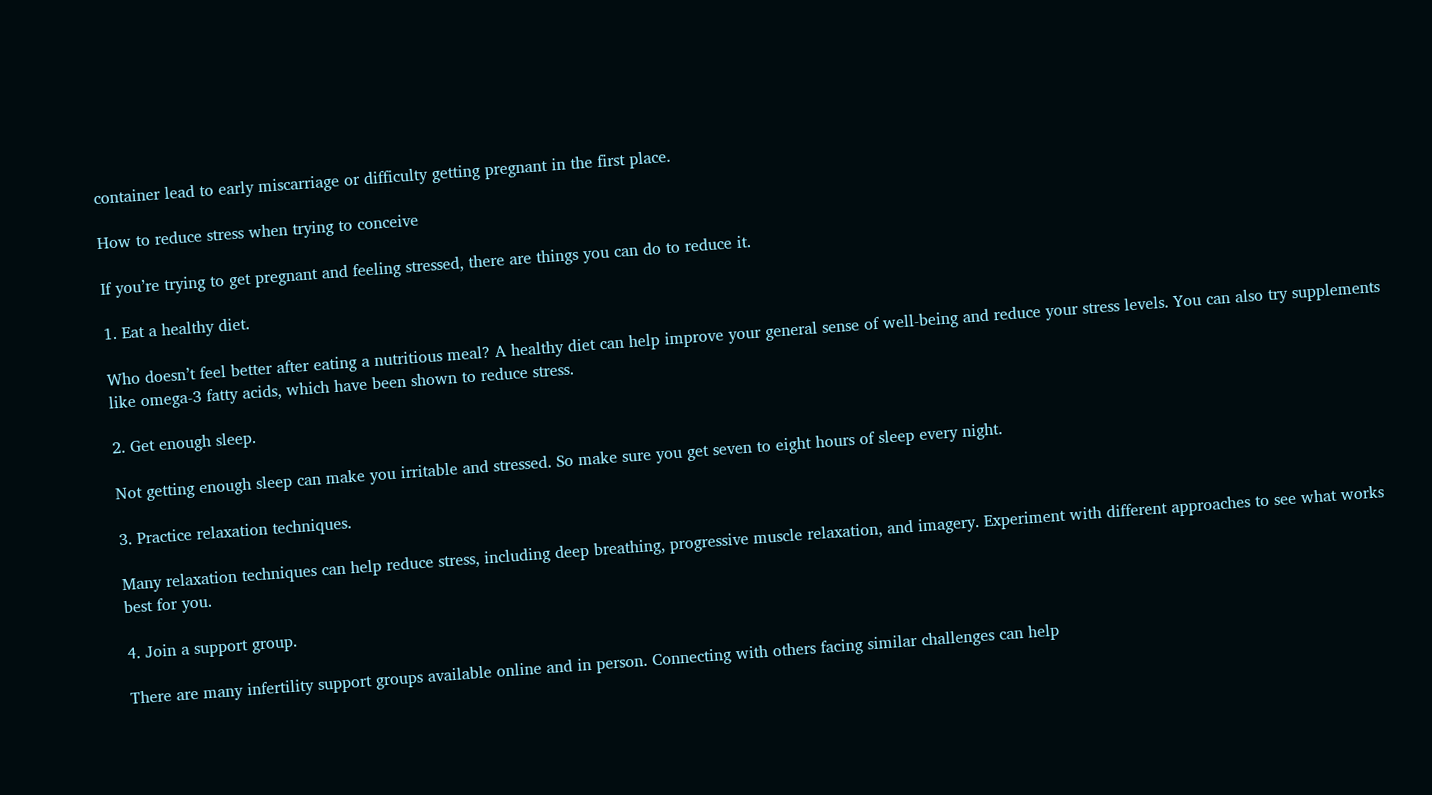container lead to early miscarriage or difficulty getting pregnant in the first place.

How to reduce stress when trying to conceive

If you’re trying to get pregnant and feeling stressed, there are things you can do to reduce it.

1. Eat a healthy diet.

Who doesn’t feel better after eating a nutritious meal? A healthy diet can help improve your general sense of well-being and reduce your stress levels. You can also try supplements like omega-3 fatty acids, which have been shown to reduce stress.

2. Get enough sleep.

Not getting enough sleep can make you irritable and stressed. So make sure you get seven to eight hours of sleep every night.

3. Practice relaxation techniques.

Many relaxation techniques can help reduce stress, including deep breathing, progressive muscle relaxation, and imagery. Experiment with different approaches to see what works best for you.

4. Join a support group.

There are many infertility support groups available online and in person. Connecting with others facing similar challenges can help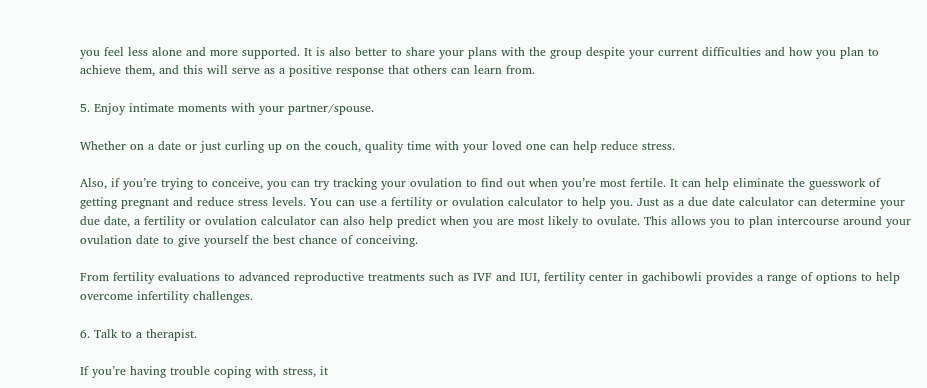you feel less alone and more supported. It is also better to share your plans with the group despite your current difficulties and how you plan to achieve them, and this will serve as a positive response that others can learn from.

5. Enjoy intimate moments with your partner/spouse.

Whether on a date or just curling up on the couch, quality time with your loved one can help reduce stress.

Also, if you’re trying to conceive, you can try tracking your ovulation to find out when you’re most fertile. It can help eliminate the guesswork of getting pregnant and reduce stress levels. You can use a fertility or ovulation calculator to help you. Just as a due date calculator can determine your due date, a fertility or ovulation calculator can also help predict when you are most likely to ovulate. This allows you to plan intercourse around your ovulation date to give yourself the best chance of conceiving.

From fertility evaluations to advanced reproductive treatments such as IVF and IUI, fertility center in gachibowli provides a range of options to help overcome infertility challenges.

6. Talk to a therapist.

If you’re having trouble coping with stress, it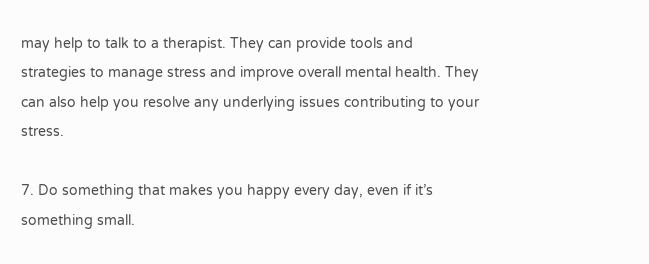may help to talk to a therapist. They can provide tools and strategies to manage stress and improve overall mental health. They can also help you resolve any underlying issues contributing to your stress.

7. Do something that makes you happy every day, even if it’s something small.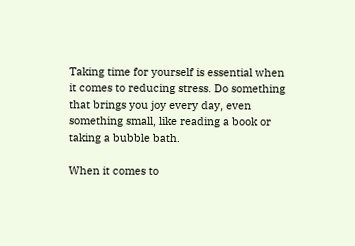Taking time for yourself is essential when it comes to reducing stress. Do something that brings you joy every day, even something small, like reading a book or taking a bubble bath.

When it comes to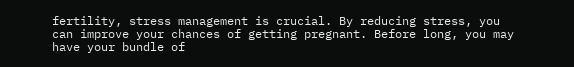fertility, stress management is crucial. By reducing stress, you can improve your chances of getting pregnant. Before long, you may have your bundle of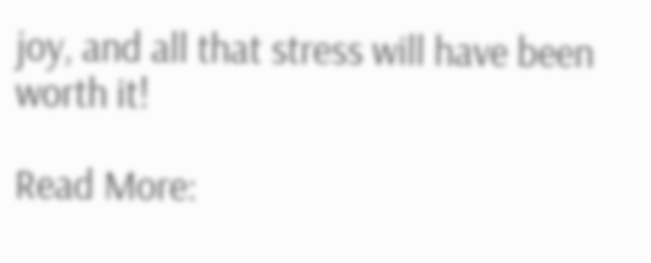joy, and all that stress will have been worth it!

Read More: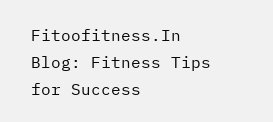Fitoofitness.In Blog: Fitness Tips for Success